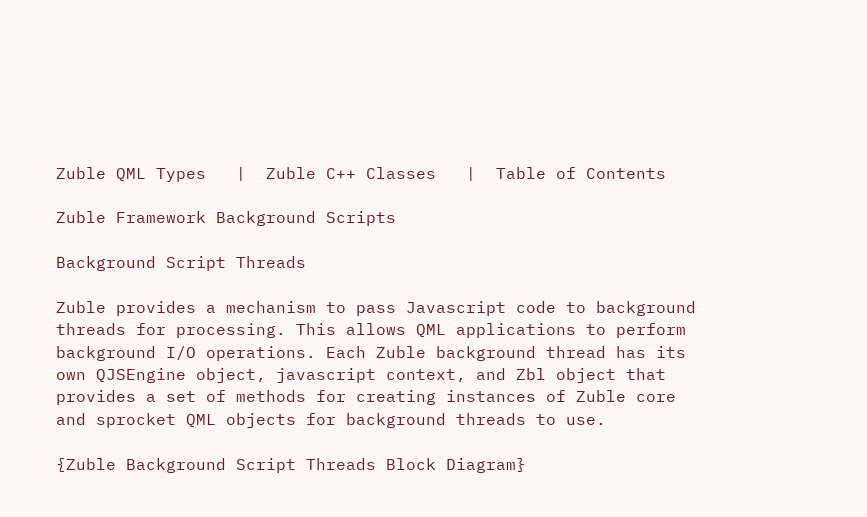Zuble QML Types   |  Zuble C++ Classes   |  Table of Contents

Zuble Framework Background Scripts

Background Script Threads

Zuble provides a mechanism to pass Javascript code to background threads for processing. This allows QML applications to perform background I/O operations. Each Zuble background thread has its own QJSEngine object, javascript context, and Zbl object that provides a set of methods for creating instances of Zuble core and sprocket QML objects for background threads to use.

{Zuble Background Script Threads Block Diagram}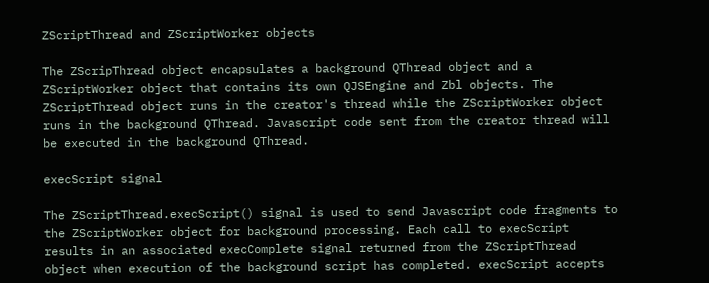ZScriptThread and ZScriptWorker objects

The ZScripThread object encapsulates a background QThread object and a ZScriptWorker object that contains its own QJSEngine and Zbl objects. The ZScriptThread object runs in the creator's thread while the ZScriptWorker object runs in the background QThread. Javascript code sent from the creator thread will be executed in the background QThread.

execScript signal

The ZScriptThread.execScript() signal is used to send Javascript code fragments to the ZScriptWorker object for background processing. Each call to execScript results in an associated execComplete signal returned from the ZScriptThread object when execution of the background script has completed. execScript accepts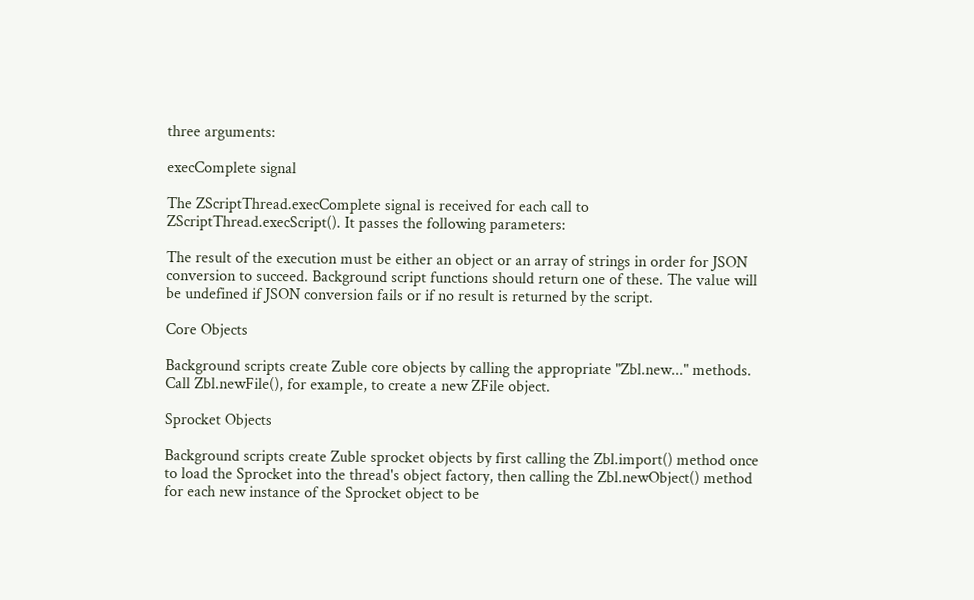three arguments:

execComplete signal

The ZScriptThread.execComplete signal is received for each call to ZScriptThread.execScript(). It passes the following parameters:

The result of the execution must be either an object or an array of strings in order for JSON conversion to succeed. Background script functions should return one of these. The value will be undefined if JSON conversion fails or if no result is returned by the script.

Core Objects

Background scripts create Zuble core objects by calling the appropriate "Zbl.new..." methods. Call Zbl.newFile(), for example, to create a new ZFile object.

Sprocket Objects

Background scripts create Zuble sprocket objects by first calling the Zbl.import() method once to load the Sprocket into the thread's object factory, then calling the Zbl.newObject() method for each new instance of the Sprocket object to be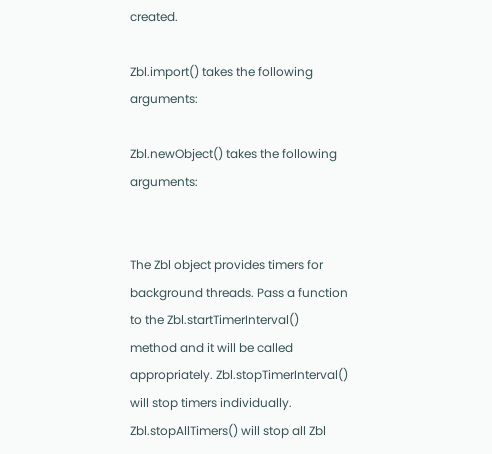created.

Zbl.import() takes the following arguments:

Zbl.newObject() takes the following arguments:


The Zbl object provides timers for background threads. Pass a function to the Zbl.startTimerInterval() method and it will be called appropriately. Zbl.stopTimerInterval() will stop timers individually. Zbl.stopAllTimers() will stop all Zbl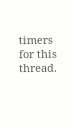timers for this thread.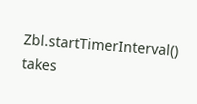Zbl.startTimerInterval() takes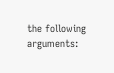the following arguments: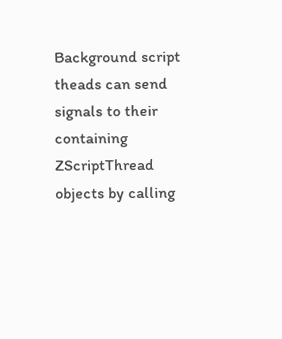Background script theads can send signals to their containing ZScriptThread objects by calling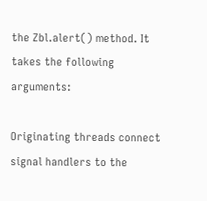the Zbl.alert() method. It takes the following arguments:

Originating threads connect signal handlers to the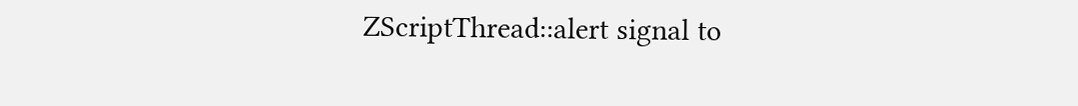ZScriptThread::alert signal to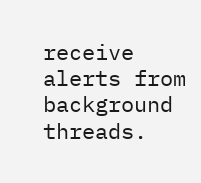receive alerts from background threads.